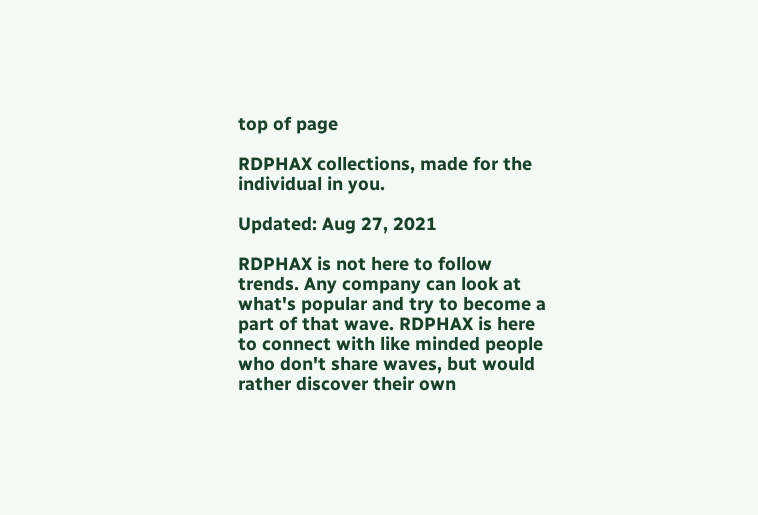top of page

RDPHAX collections, made for the individual in you.

Updated: Aug 27, 2021

RDPHAX is not here to follow trends. Any company can look at what's popular and try to become a part of that wave. RDPHAX is here to connect with like minded people who don't share waves, but would rather discover their own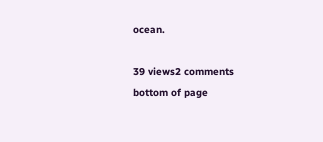ocean.

39 views2 comments
bottom of page